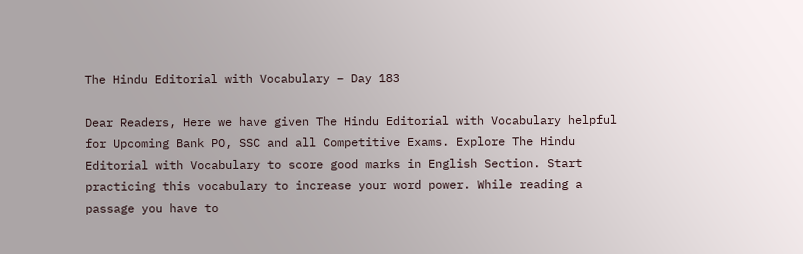The Hindu Editorial with Vocabulary – Day 183

Dear Readers, Here we have given The Hindu Editorial with Vocabulary helpful for Upcoming Bank PO, SSC and all Competitive Exams. Explore The Hindu Editorial with Vocabulary to score good marks in English Section. Start practicing this vocabulary to increase your word power. While reading a passage you have to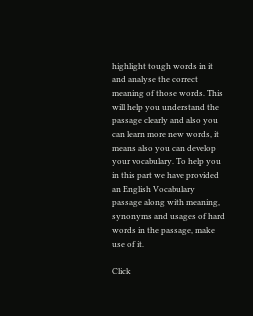highlight tough words in it and analyse the correct meaning of those words. This will help you understand the passage clearly and also you can learn more new words, it means also you can develop your vocabulary. To help you in this part we have provided an English Vocabulary passage along with meaning, synonyms and usages of hard words in the passage, make use of it.

Click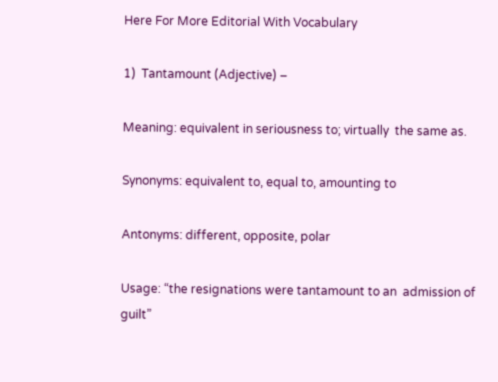Here For More Editorial With Vocabulary

1)  Tantamount (Adjective) –

Meaning: equivalent in seriousness to; virtually  the same as.

Synonyms: equivalent to, equal to, amounting to

Antonyms: different, opposite, polar

Usage: “the resignations were tantamount to an  admission of guilt”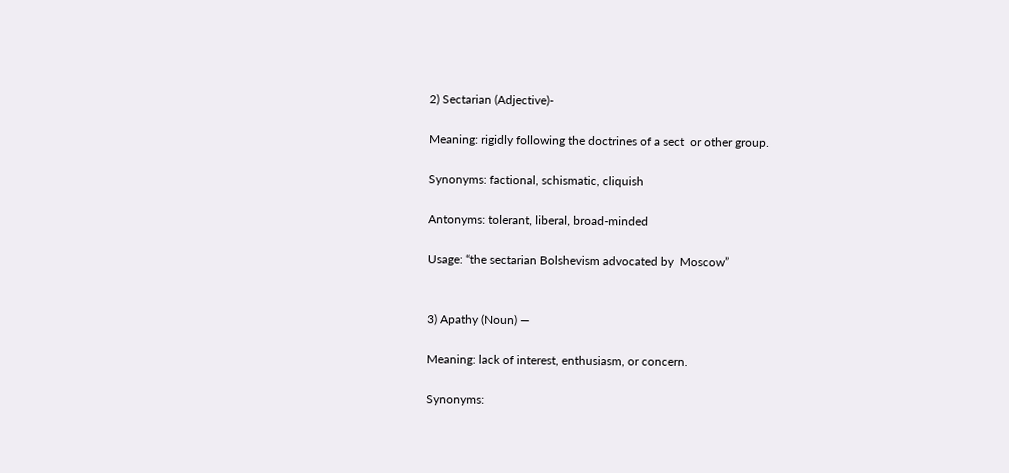2) Sectarian (Adjective)-

Meaning: rigidly following the doctrines of a sect  or other group.

Synonyms: factional, schismatic, cliquish

Antonyms: tolerant, liberal, broad-minded

Usage: “the sectarian Bolshevism advocated by  Moscow”


3) Apathy (Noun) —

Meaning: lack of interest, enthusiasm, or concern.

Synonyms: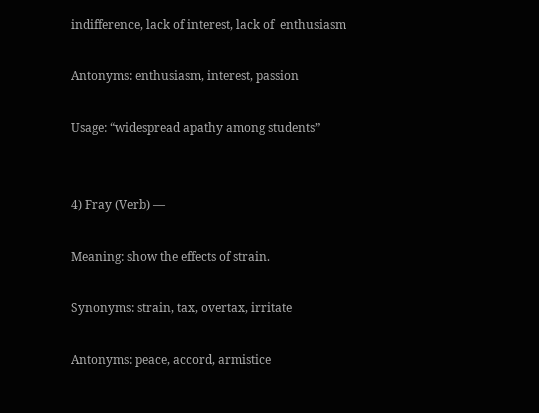indifference, lack of interest, lack of  enthusiasm

Antonyms: enthusiasm, interest, passion

Usage: “widespread apathy among students”


4) Fray (Verb) —

Meaning: show the effects of strain.

Synonyms: strain, tax, overtax, irritate

Antonyms: peace, accord, armistice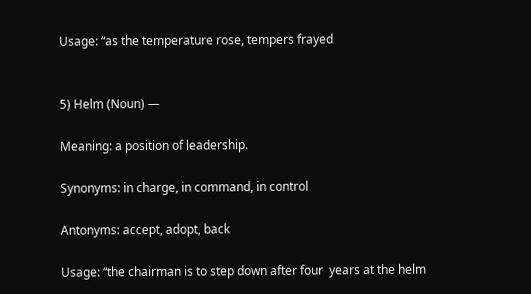Usage: “as the temperature rose, tempers frayed


5) Helm (Noun) —

Meaning: a position of leadership.

Synonyms: in charge, in command, in control

Antonyms: accept, adopt, back

Usage: “the chairman is to step down after four  years at the helm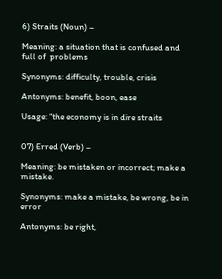6) Straits (Noun) –

Meaning: a situation that is confused and full of  problems

Synonyms: difficulty, trouble, crisis

Antonyms: benefit, boon, ease

Usage: “the economy is in dire straits


07) Erred (Verb) –

Meaning: be mistaken or incorrect; make a  mistake.

Synonyms: make a mistake, be wrong, be in error

Antonyms: be right,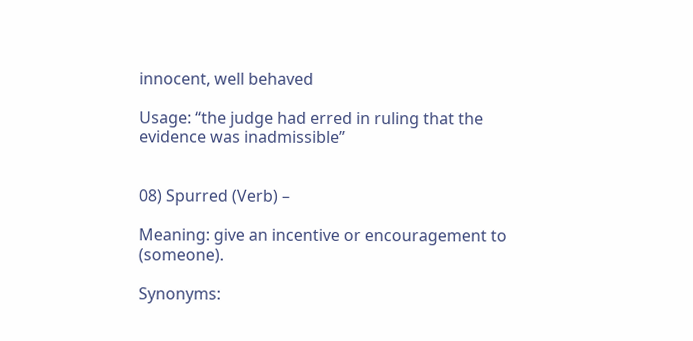innocent, well behaved

Usage: “the judge had erred in ruling that the  evidence was inadmissible”


08) Spurred (Verb) –

Meaning: give an incentive or encouragement to  (someone).

Synonyms: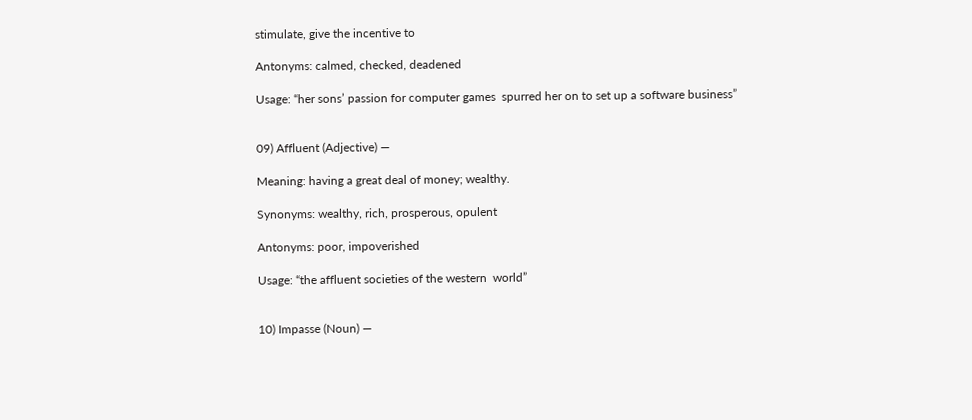stimulate, give the incentive to

Antonyms: calmed, checked, deadened

Usage: “her sons’ passion for computer games  spurred her on to set up a software business”


09) Affluent (Adjective) —

Meaning: having a great deal of money; wealthy.

Synonyms: wealthy, rich, prosperous, opulent

Antonyms: poor, impoverished

Usage: “the affluent societies of the western  world”


10) Impasse (Noun) —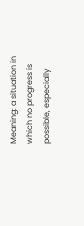Meaning: a situation in which no progress is  possible, especially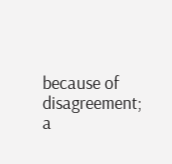because of disagreement; a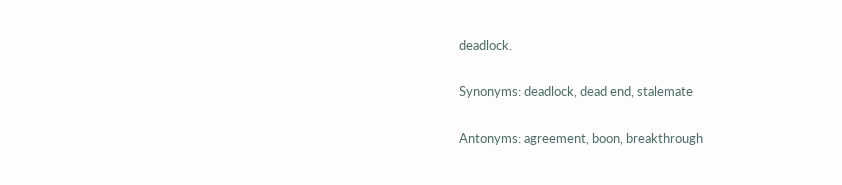deadlock.

Synonyms: deadlock, dead end, stalemate

Antonyms: agreement, boon, breakthrough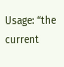Usage: “the current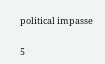political impasse

5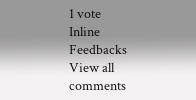1 vote
Inline Feedbacks
View all comments